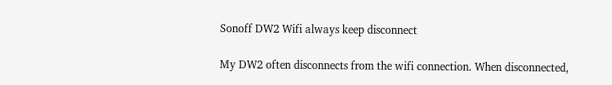Sonoff DW2 Wifi always keep disconnect

My DW2 often disconnects from the wifi connection. When disconnected,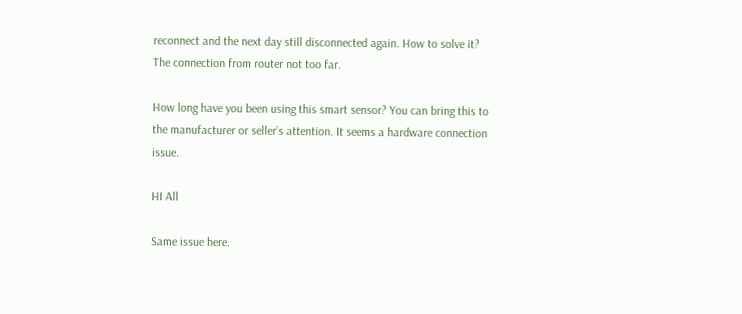reconnect and the next day still disconnected again. How to solve it? The connection from router not too far.

How long have you been using this smart sensor? You can bring this to the manufacturer or seller’s attention. It seems a hardware connection issue.

HI All

Same issue here.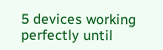5 devices working perfectly until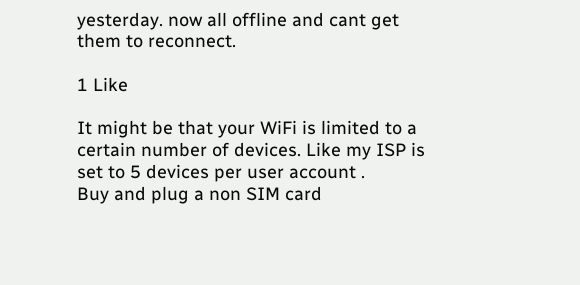yesterday. now all offline and cant get them to reconnect.

1 Like

It might be that your WiFi is limited to a certain number of devices. Like my ISP is set to 5 devices per user account .
Buy and plug a non SIM card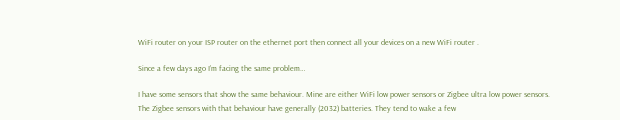WiFi router on your ISP router on the ethernet port then connect all your devices on a new WiFi router .

Since a few days ago I’m facing the same problem…

I have some sensors that show the same behaviour. Mine are either WiFi low power sensors or Zigbee ultra low power sensors. The Zigbee sensors with that behaviour have generally (2032) batteries. They tend to wake a few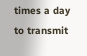times a day to transmit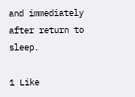and immediately after return to sleep.

1 Like